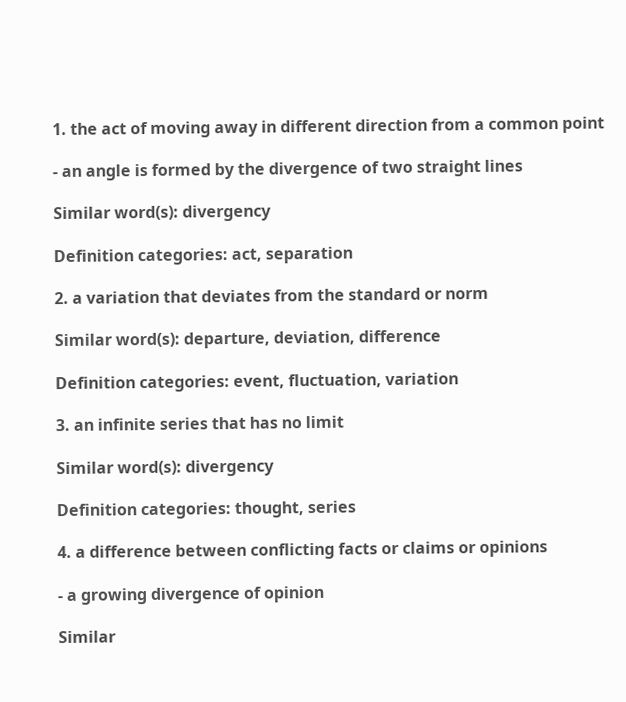1. the act of moving away in different direction from a common point

- an angle is formed by the divergence of two straight lines

Similar word(s): divergency

Definition categories: act, separation

2. a variation that deviates from the standard or norm

Similar word(s): departure, deviation, difference

Definition categories: event, fluctuation, variation

3. an infinite series that has no limit

Similar word(s): divergency

Definition categories: thought, series

4. a difference between conflicting facts or claims or opinions

- a growing divergence of opinion

Similar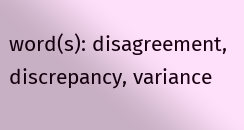word(s): disagreement, discrepancy, variance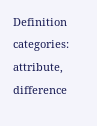Definition categories: attribute, difference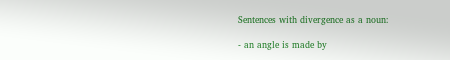Sentences with divergence as a noun:

- an angle is made by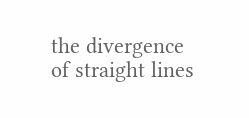the divergence of straight lines